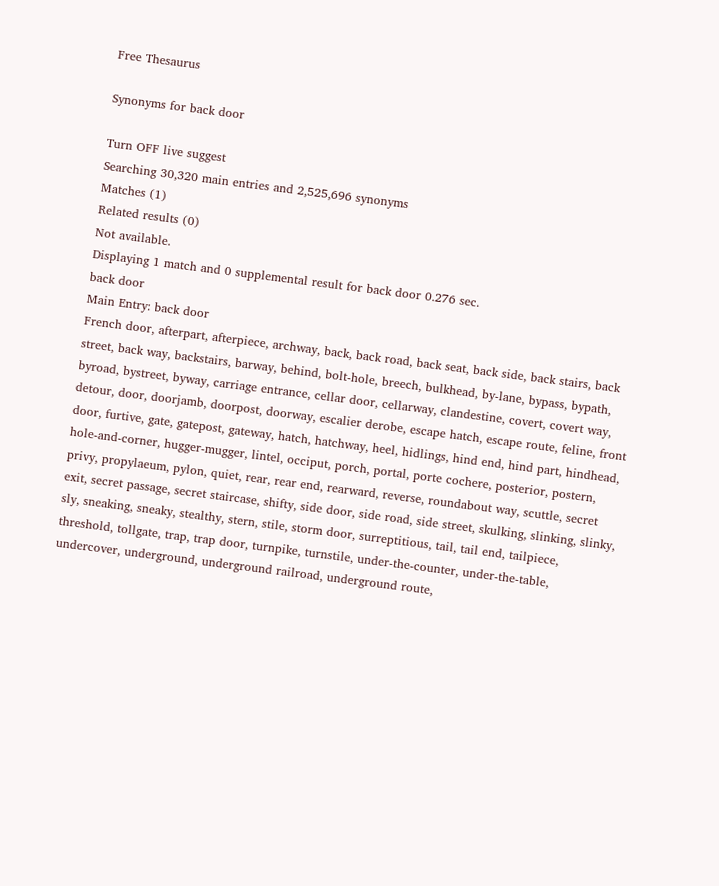Free Thesaurus

Synonyms for back door

Turn OFF live suggest
Searching 30,320 main entries and 2,525,696 synonyms
Matches (1)
Related results (0)
Not available.
Displaying 1 match and 0 supplemental result for back door 0.276 sec.
back door
Main Entry: back door
French door, afterpart, afterpiece, archway, back, back road, back seat, back side, back stairs, back street, back way, backstairs, barway, behind, bolt-hole, breech, bulkhead, by-lane, bypass, bypath, byroad, bystreet, byway, carriage entrance, cellar door, cellarway, clandestine, covert, covert way, detour, door, doorjamb, doorpost, doorway, escalier derobe, escape hatch, escape route, feline, front door, furtive, gate, gatepost, gateway, hatch, hatchway, heel, hidlings, hind end, hind part, hindhead, hole-and-corner, hugger-mugger, lintel, occiput, porch, portal, porte cochere, posterior, postern, privy, propylaeum, pylon, quiet, rear, rear end, rearward, reverse, roundabout way, scuttle, secret exit, secret passage, secret staircase, shifty, side door, side road, side street, skulking, slinking, slinky, sly, sneaking, sneaky, stealthy, stern, stile, storm door, surreptitious, tail, tail end, tailpiece, threshold, tollgate, trap, trap door, turnpike, turnstile, under-the-counter, under-the-table, undercover, underground, underground railroad, underground route,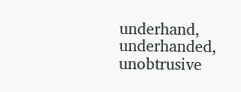underhand, underhanded, unobtrusive